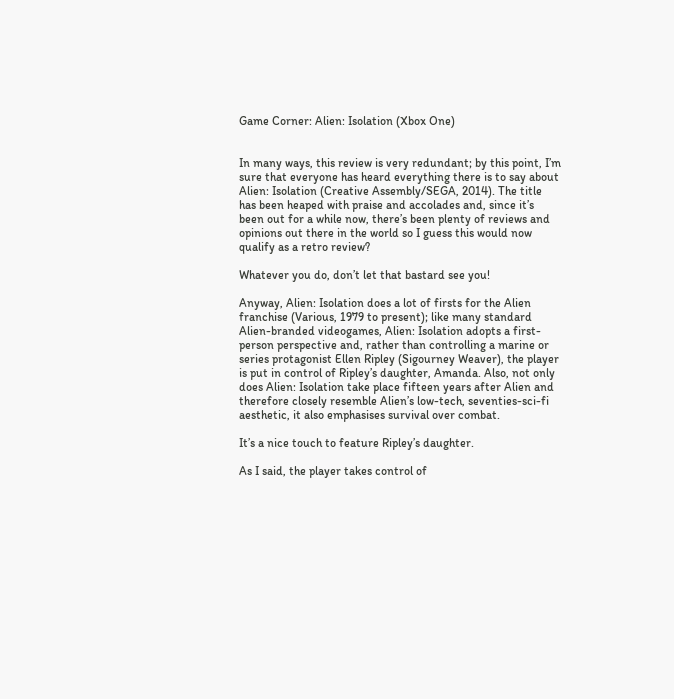Game Corner: Alien: Isolation (Xbox One)


In many ways, this review is very redundant; by this point, I’m sure that everyone has heard everything there is to say about Alien: Isolation (Creative Assembly/SEGA, 2014). The title has been heaped with praise and accolades and, since it’s been out for a while now, there’s been plenty of reviews and opinions out there in the world so I guess this would now qualify as a retro review?

Whatever you do, don’t let that bastard see you!

Anyway, Alien: Isolation does a lot of firsts for the Alien franchise (Various, 1979 to present); like many standard Alien-branded videogames, Alien: Isolation adopts a first-person perspective and, rather than controlling a marine or series protagonist Ellen Ripley (Sigourney Weaver), the player is put in control of Ripley’s daughter, Amanda. Also, not only does Alien: Isolation take place fifteen years after Alien and therefore closely resemble Alien’s low-tech, seventies-sci-fi aesthetic, it also emphasises survival over combat.

It’s a nice touch to feature Ripley’s daughter.

As I said, the player takes control of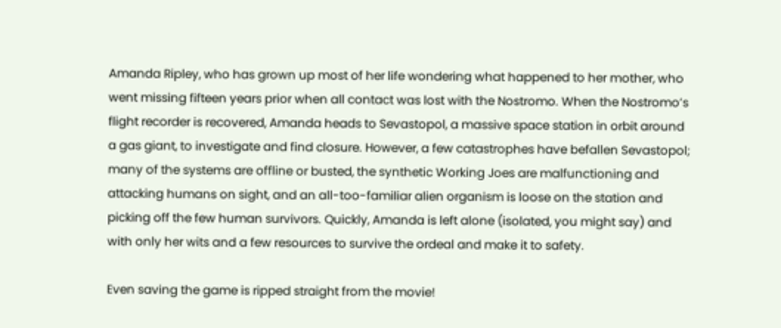Amanda Ripley, who has grown up most of her life wondering what happened to her mother, who went missing fifteen years prior when all contact was lost with the Nostromo. When the Nostromo’s flight recorder is recovered, Amanda heads to Sevastopol, a massive space station in orbit around a gas giant, to investigate and find closure. However, a few catastrophes have befallen Sevastopol; many of the systems are offline or busted, the synthetic Working Joes are malfunctioning and attacking humans on sight, and an all-too-familiar alien organism is loose on the station and picking off the few human survivors. Quickly, Amanda is left alone (isolated, you might say) and with only her wits and a few resources to survive the ordeal and make it to safety.

Even saving the game is ripped straight from the movie!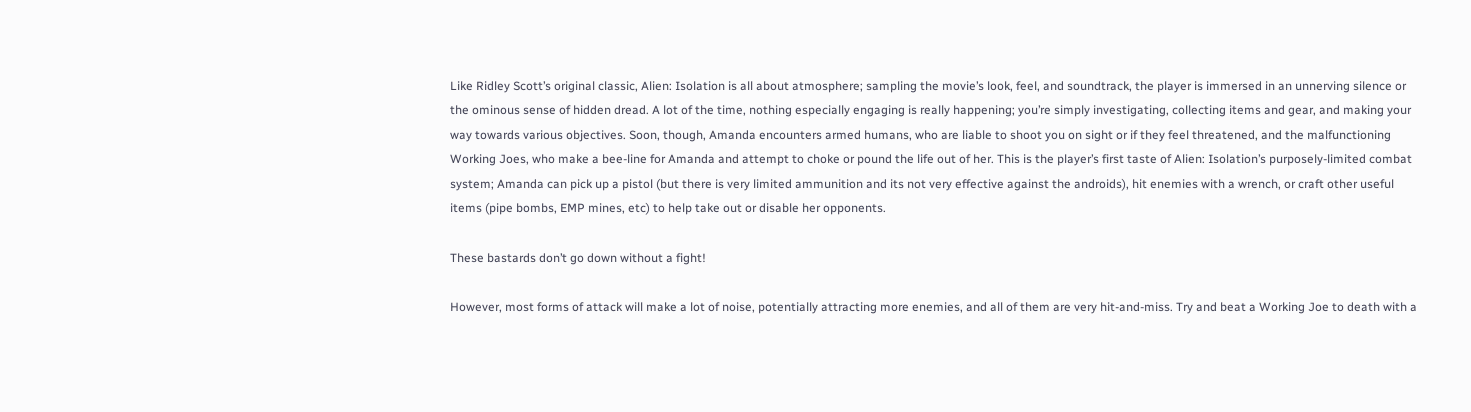Like Ridley Scott’s original classic, Alien: Isolation is all about atmosphere; sampling the movie’s look, feel, and soundtrack, the player is immersed in an unnerving silence or the ominous sense of hidden dread. A lot of the time, nothing especially engaging is really happening; you’re simply investigating, collecting items and gear, and making your way towards various objectives. Soon, though, Amanda encounters armed humans, who are liable to shoot you on sight or if they feel threatened, and the malfunctioning Working Joes, who make a bee-line for Amanda and attempt to choke or pound the life out of her. This is the player’s first taste of Alien: Isolation’s purposely-limited combat system; Amanda can pick up a pistol (but there is very limited ammunition and its not very effective against the androids), hit enemies with a wrench, or craft other useful items (pipe bombs, EMP mines, etc) to help take out or disable her opponents.

These bastards don’t go down without a fight!

However, most forms of attack will make a lot of noise, potentially attracting more enemies, and all of them are very hit-and-miss. Try and beat a Working Joe to death with a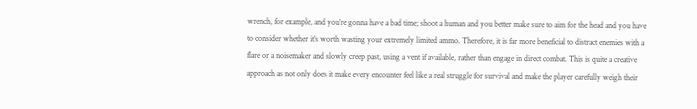wrench, for example, and you’re gonna have a bad time; shoot a human and you better make sure to aim for the head and you have to consider whether it’s worth wasting your extremely limited ammo. Therefore, it is far more beneficial to distract enemies with a flare or a noisemaker and slowly creep past, using a vent if available, rather than engage in direct combat. This is quite a creative approach as not only does it make every encounter feel like a real struggle for survival and make the player carefully weigh their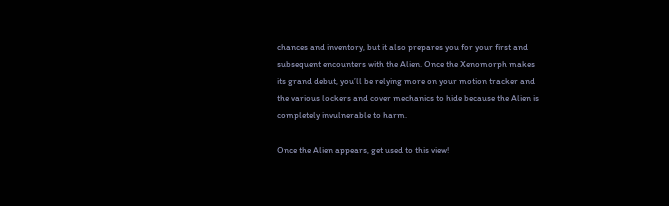chances and inventory, but it also prepares you for your first and subsequent encounters with the Alien. Once the Xenomorph makes its grand debut, you’ll be relying more on your motion tracker and the various lockers and cover mechanics to hide because the Alien is completely invulnerable to harm.

Once the Alien appears, get used to this view!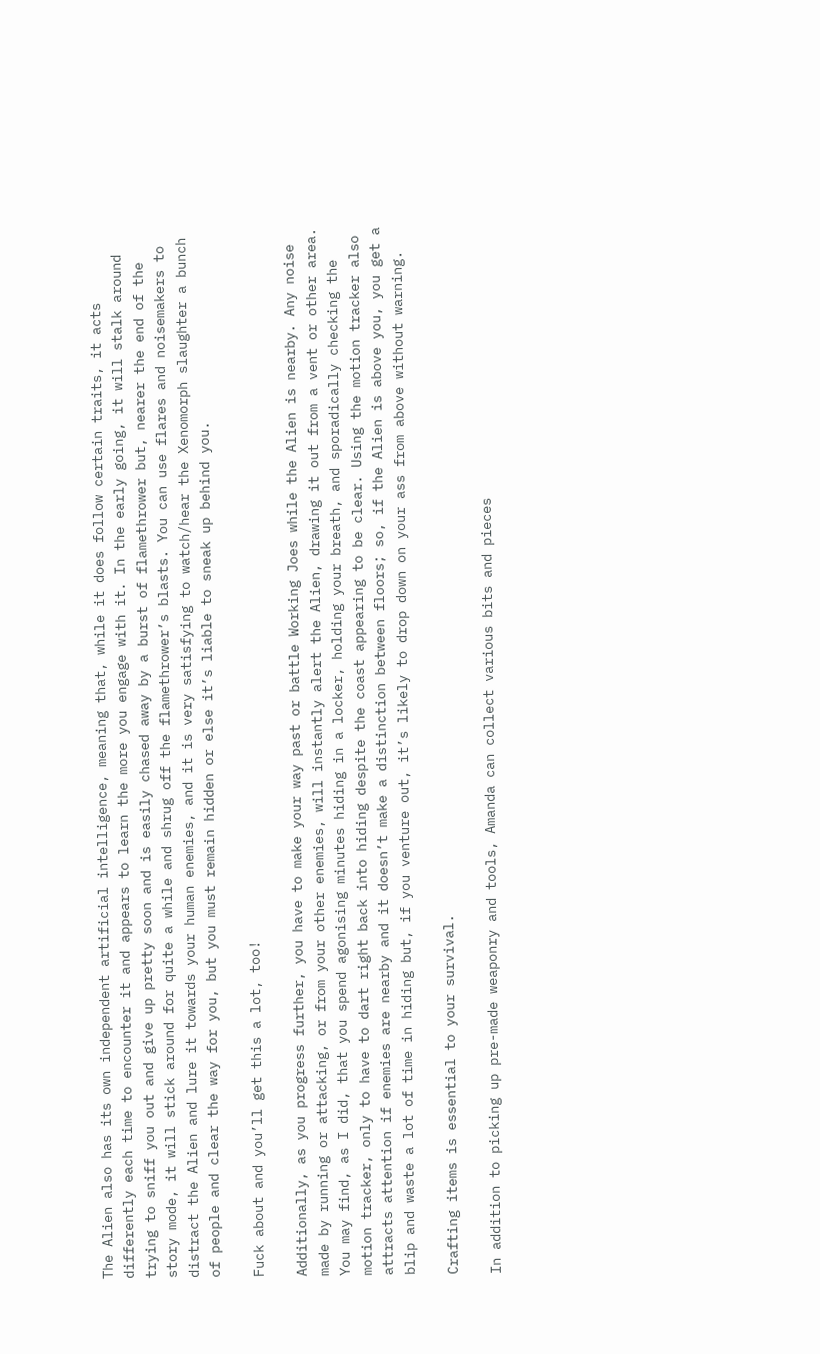The Alien also has its own independent artificial intelligence, meaning that, while it does follow certain traits, it acts differently each time to encounter it and appears to learn the more you engage with it. In the early going, it will stalk around trying to sniff you out and give up pretty soon and is easily chased away by a burst of flamethrower but, nearer the end of the story mode, it will stick around for quite a while and shrug off the flamethrower’s blasts. You can use flares and noisemakers to distract the Alien and lure it towards your human enemies, and it is very satisfying to watch/hear the Xenomorph slaughter a bunch of people and clear the way for you, but you must remain hidden or else it’s liable to sneak up behind you.

Fuck about and you’ll get this a lot, too!

Additionally, as you progress further, you have to make your way past or battle Working Joes while the Alien is nearby. Any noise made by running or attacking, or from your other enemies, will instantly alert the Alien, drawing it out from a vent or other area. You may find, as I did, that you spend agonising minutes hiding in a locker, holding your breath, and sporadically checking the motion tracker, only to have to dart right back into hiding despite the coast appearing to be clear. Using the motion tracker also attracts attention if enemies are nearby and it doesn’t make a distinction between floors; so, if the Alien is above you, you get a blip and waste a lot of time in hiding but, if you venture out, it’s likely to drop down on your ass from above without warning.

Crafting items is essential to your survival.

In addition to picking up pre-made weaponry and tools, Amanda can collect various bits and pieces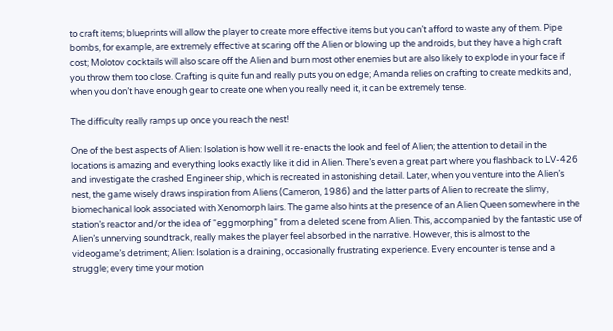to craft items; blueprints will allow the player to create more effective items but you can’t afford to waste any of them. Pipe bombs, for example, are extremely effective at scaring off the Alien or blowing up the androids, but they have a high craft cost; Molotov cocktails will also scare off the Alien and burn most other enemies but are also likely to explode in your face if you throw them too close. Crafting is quite fun and really puts you on edge; Amanda relies on crafting to create medkits and, when you don’t have enough gear to create one when you really need it, it can be extremely tense.

The difficulty really ramps up once you reach the nest!

One of the best aspects of Alien: Isolation is how well it re-enacts the look and feel of Alien; the attention to detail in the locations is amazing and everything looks exactly like it did in Alien. There’s even a great part where you flashback to LV-426 and investigate the crashed Engineer ship, which is recreated in astonishing detail. Later, when you venture into the Alien’s nest, the game wisely draws inspiration from Aliens (Cameron, 1986) and the latter parts of Alien to recreate the slimy, biomechanical look associated with Xenomorph lairs. The game also hints at the presence of an Alien Queen somewhere in the station’s reactor and/or the idea of “eggmorphing” from a deleted scene from Alien. This, accompanied by the fantastic use of Alien’s unnerving soundtrack, really makes the player feel absorbed in the narrative. However, this is almost to the videogame’s detriment; Alien: Isolation is a draining, occasionally frustrating experience. Every encounter is tense and a struggle; every time your motion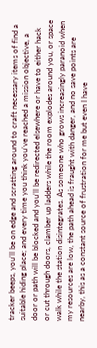tracker beeps, you’ll be on edge and scratting around to craft necessary items of find a suitable hiding place; and every time you think you’ve reached a mission objective, a door or path will be blocked and you’ll be redirected elsewhere or have to either hack or cut through doors, clamber up ladders while the room explodes around you, or space walk while the station disintegrates. As someone who grows increasingly paranoid when my resources are low, the path ahead is fraught with danger, and no save points are nearby, this as a constant source of frustration for me but even I have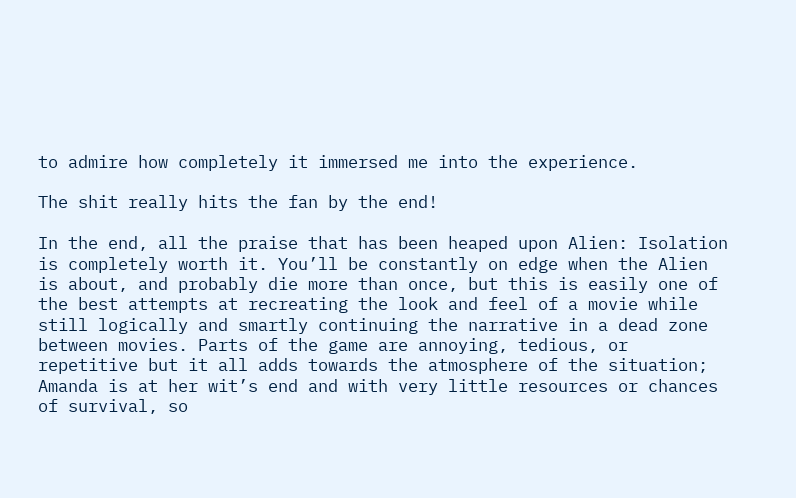to admire how completely it immersed me into the experience.

The shit really hits the fan by the end!

In the end, all the praise that has been heaped upon Alien: Isolation is completely worth it. You’ll be constantly on edge when the Alien is about, and probably die more than once, but this is easily one of the best attempts at recreating the look and feel of a movie while still logically and smartly continuing the narrative in a dead zone between movies. Parts of the game are annoying, tedious, or repetitive but it all adds towards the atmosphere of the situation; Amanda is at her wit’s end and with very little resources or chances of survival, so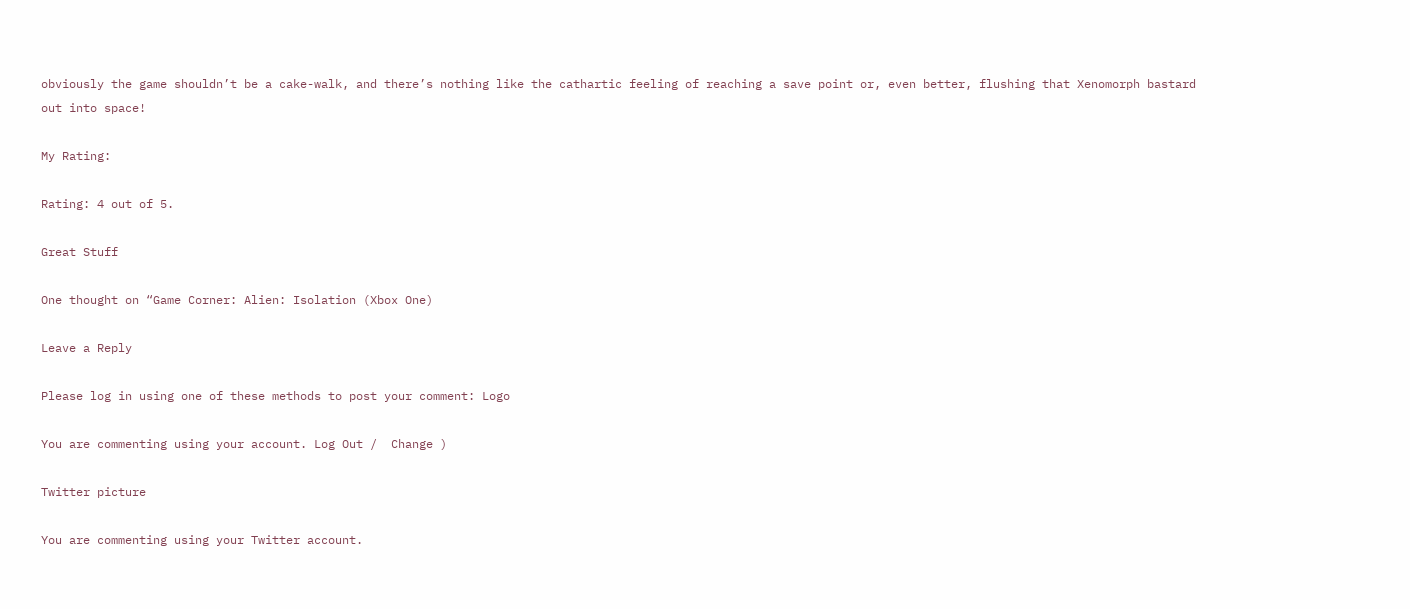obviously the game shouldn’t be a cake-walk, and there’s nothing like the cathartic feeling of reaching a save point or, even better, flushing that Xenomorph bastard out into space!

My Rating:

Rating: 4 out of 5.

Great Stuff

One thought on “Game Corner: Alien: Isolation (Xbox One)

Leave a Reply

Please log in using one of these methods to post your comment: Logo

You are commenting using your account. Log Out /  Change )

Twitter picture

You are commenting using your Twitter account.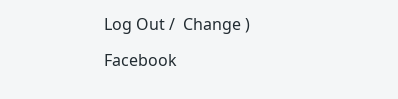Log Out /  Change )

Facebook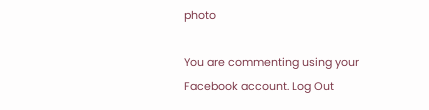photo

You are commenting using your Facebook account. Log Out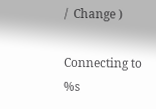/  Change )

Connecting to %s